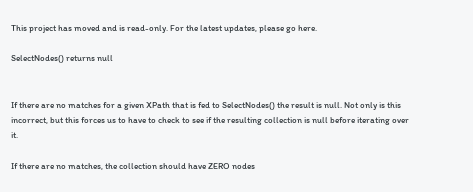This project has moved and is read-only. For the latest updates, please go here.

SelectNodes() returns null


If there are no matches for a given XPath that is fed to SelectNodes() the result is null. Not only is this incorrect, but this forces us to have to check to see if the resulting collection is null before iterating over it.

If there are no matches, the collection should have ZERO nodes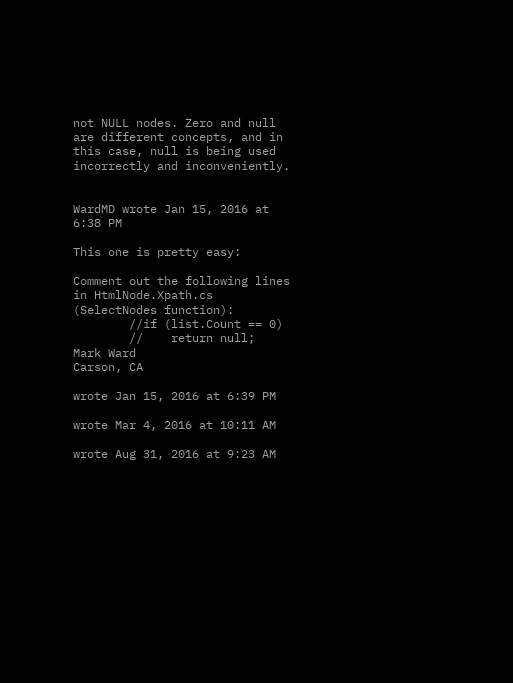not NULL nodes. Zero and null are different concepts, and in this case, null is being used incorrectly and inconveniently.


WardMD wrote Jan 15, 2016 at 6:38 PM

This one is pretty easy:

Comment out the following lines in HtmlNode.Xpath.cs (SelectNodes function):
        //if (list.Count == 0)
        //    return null;
Mark Ward
Carson, CA

wrote Jan 15, 2016 at 6:39 PM

wrote Mar 4, 2016 at 10:11 AM

wrote Aug 31, 2016 at 9:23 AM